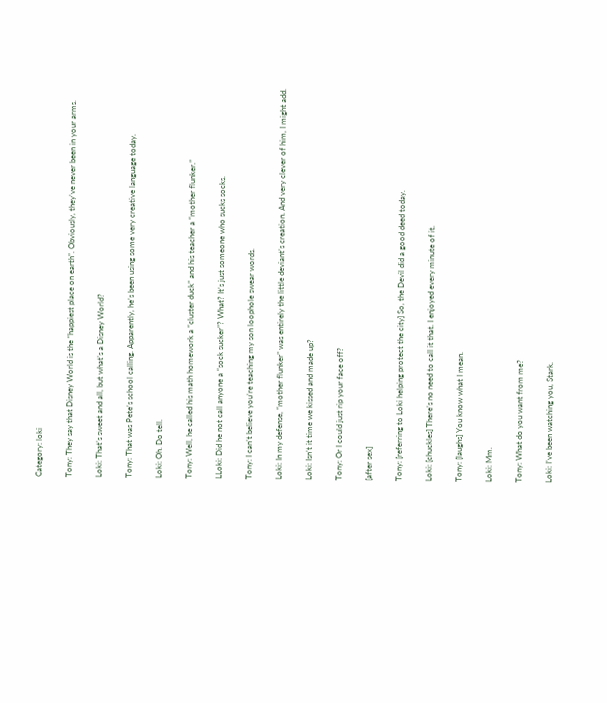Category: loki

Tony: They say that Disney World is the “happiest place on earth”. Obviously, they’ve never been in your arms.

Loki: That’s sweet and all, but what’s a Disney World?

Tony: That was Pete’s school calling. Apparently, he’s been using some very creative language today.

Loki: Oh. Do tell.

Tony: Well, he called his math homework a “cluster duck” and his teacher a “mother flunker.”

LLoki: Did he not call anyone a “sock sucker”? What? It’s just someone who sucks socks.

Tony: I can’t believe you’re teaching my son loophole swear words.

Loki: In my defense, “mother flunker” was entirely the little deviant’s creation. And very clever of him, I might add.

Loki: Isn’t it time we kissed and made up?

Tony: Or I could just rip your face off?

[after sex]

Tony: [referring to Loki helping protect the city] So, the Devil did a good deed today.

Loki: [chuckles] There’s no need to call it that. I enjoyed every minute of it.

Tony: [laughs] You know what I mean.

Loki: Mm.

Tony: What do you want from me?

Loki: I’ve been watching you, Stark.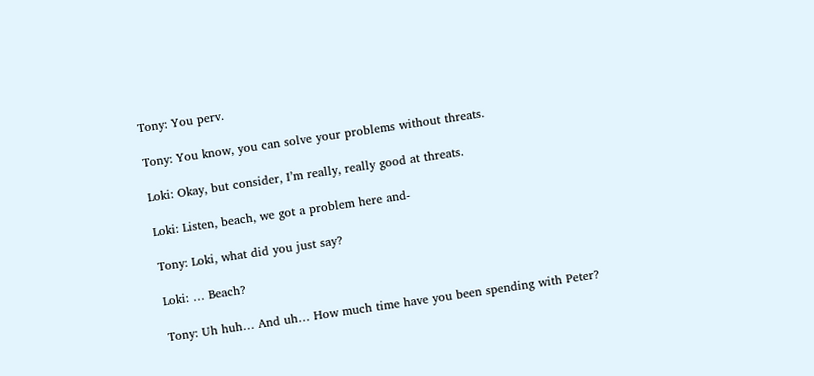Tony: You perv.

Tony: You know, you can solve your problems without threats.

Loki: Okay, but consider, I’m really, really good at threats.

Loki: Listen, beach, we got a problem here and-

Tony: Loki, what did you just say?

Loki: … Beach?

Tony: Uh huh… And uh… How much time have you been spending with Peter?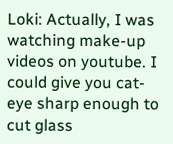Loki: Actually, I was watching make-up videos on youtube. I could give you cat-eye sharp enough to cut glass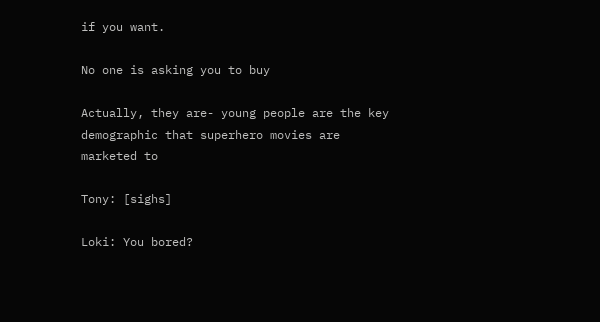if you want.

No one is asking you to buy

Actually, they are- young people are the key demographic that superhero movies are marketed to

Tony: [sighs]

Loki: You bored?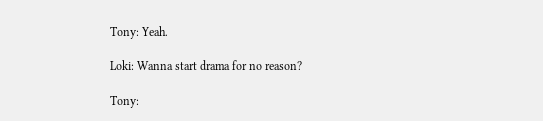Tony: Yeah.

Loki: Wanna start drama for no reason?

Tony: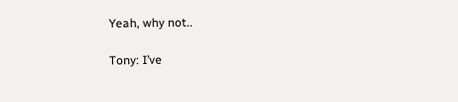Yeah, why not..

Tony: I’ve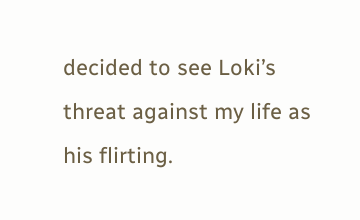decided to see Loki’s threat against my life as his flirting.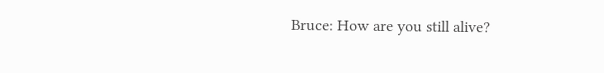Bruce: How are you still alive?